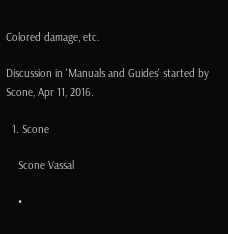Colored damage, etc.

Discussion in 'Manuals and Guides' started by Scone, Apr 11, 2016.

  1. Scone

    Scone Vassal

    •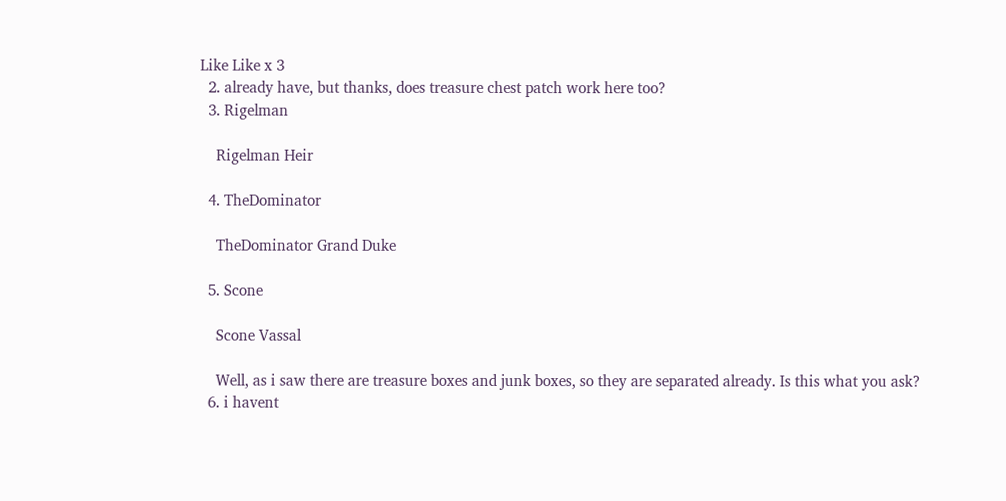Like Like x 3
  2. already have, but thanks, does treasure chest patch work here too?
  3. Rigelman

    Rigelman Heir

  4. TheDominator

    TheDominator Grand Duke

  5. Scone

    Scone Vassal

    Well, as i saw there are treasure boxes and junk boxes, so they are separated already. Is this what you ask?
  6. i havent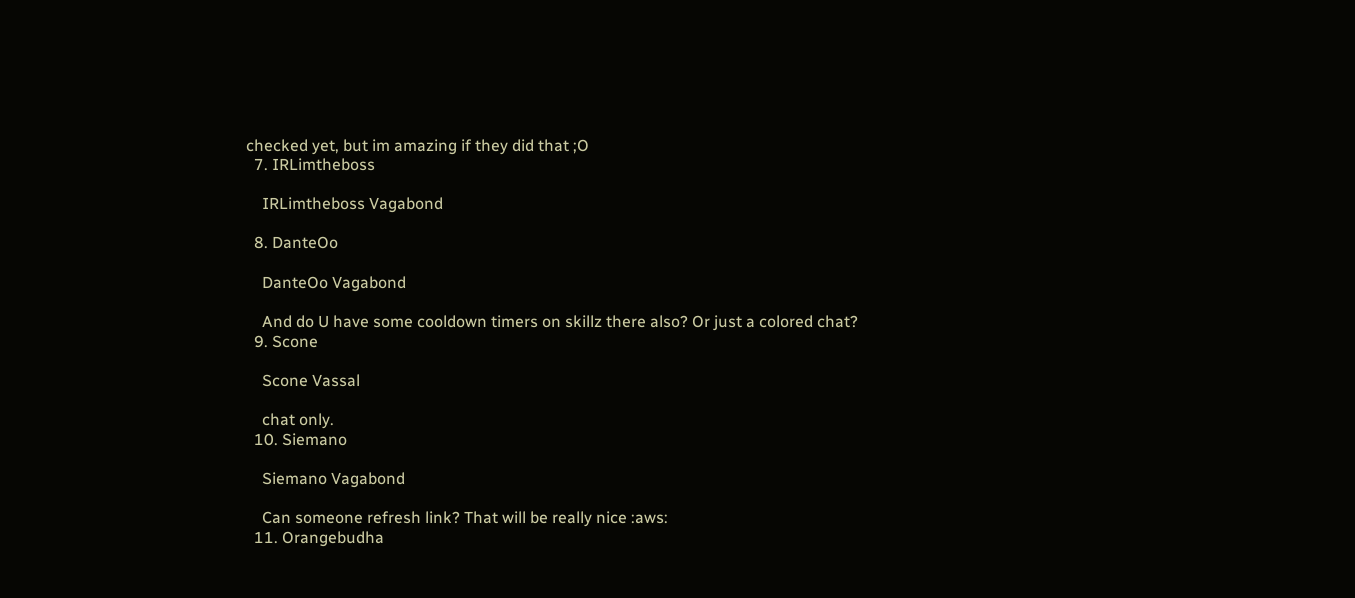checked yet, but im amazing if they did that ;O
  7. IRLimtheboss

    IRLimtheboss Vagabond

  8. DanteOo

    DanteOo Vagabond

    And do U have some cooldown timers on skillz there also? Or just a colored chat?
  9. Scone

    Scone Vassal

    chat only.
  10. Siemano

    Siemano Vagabond

    Can someone refresh link? That will be really nice :aws:
  11. Orangebudha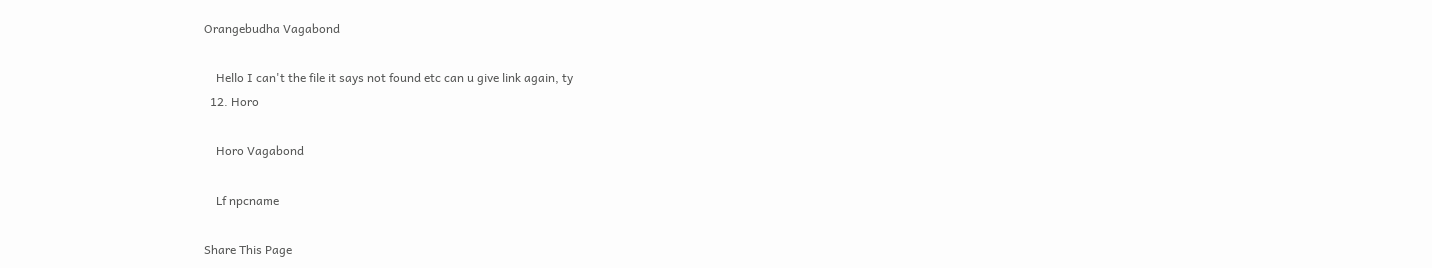Orangebudha Vagabond

    Hello I can't the file it says not found etc can u give link again, ty
  12. Horo

    Horo Vagabond

    Lf npcname

Share This Page